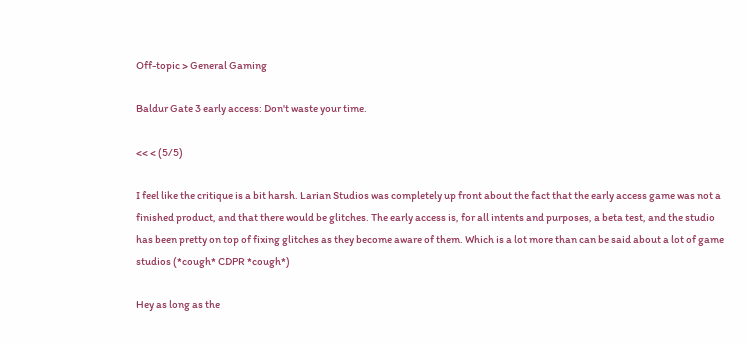Off-topic > General Gaming

Baldur Gate 3 early access: Don't waste your time.

<< < (5/5)

I feel like the critique is a bit harsh. Larian Studios was completely up front about the fact that the early access game was not a finished product, and that there would be glitches. The early access is, for all intents and purposes, a beta test, and the studio has been pretty on top of fixing glitches as they become aware of them. Which is a lot more than can be said about a lot of game studios (*cough* CDPR *cough*)

Hey as long as the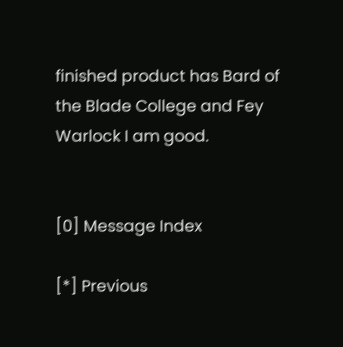finished product has Bard of the Blade College and Fey Warlock I am good.


[0] Message Index

[*] Previous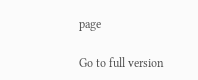page

Go to full version